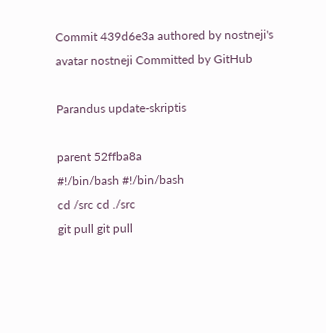Commit 439d6e3a authored by nostneji's avatar nostneji Committed by GitHub

Parandus update-skriptis

parent 52ffba8a
#!/bin/bash #!/bin/bash
cd /src cd ./src
git pull git pull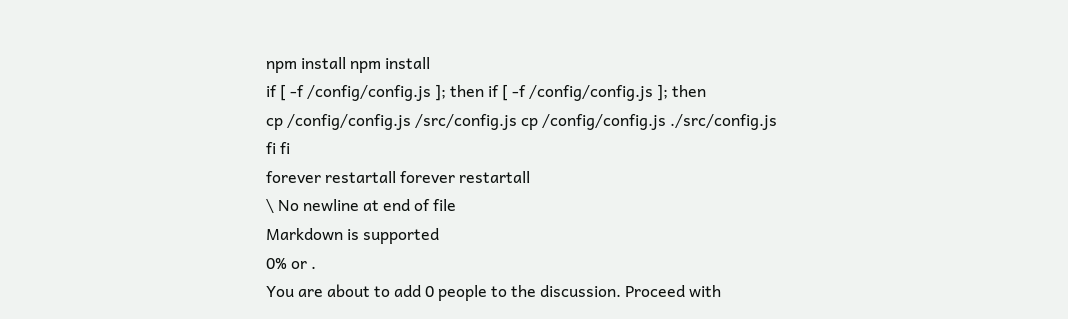npm install npm install
if [ -f /config/config.js ]; then if [ -f /config/config.js ]; then
cp /config/config.js /src/config.js cp /config/config.js ./src/config.js
fi fi
forever restartall forever restartall
\ No newline at end of file
Markdown is supported
0% or .
You are about to add 0 people to the discussion. Proceed with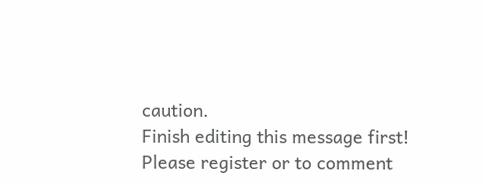caution.
Finish editing this message first!
Please register or to comment